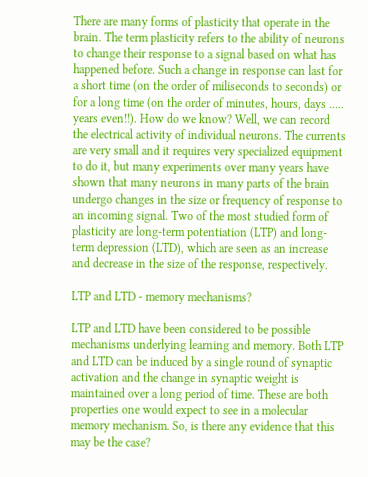There are many forms of plasticity that operate in the brain. The term plasticity refers to the ability of neurons to change their response to a signal based on what has happened before. Such a change in response can last for a short time (on the order of miliseconds to seconds) or for a long time (on the order of minutes, hours, days ..... years even!!). How do we know? Well, we can record the electrical activity of individual neurons. The currents are very small and it requires very specialized equipment to do it, but many experiments over many years have shown that many neurons in many parts of the brain undergo changes in the size or frequency of response to an incoming signal. Two of the most studied form of plasticity are long-term potentiation (LTP) and long-term depression (LTD), which are seen as an increase and decrease in the size of the response, respectively.

LTP and LTD - memory mechanisms?

LTP and LTD have been considered to be possible mechanisms underlying learning and memory. Both LTP and LTD can be induced by a single round of synaptic activation and the change in synaptic weight is maintained over a long period of time. These are both properties one would expect to see in a molecular memory mechanism. So, is there any evidence that this may be the case?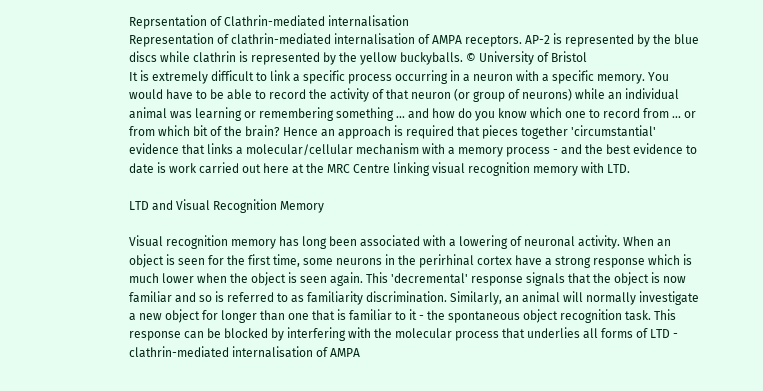Reprsentation of Clathrin-mediated internalisation
Representation of clathrin-mediated internalisation of AMPA receptors. AP-2 is represented by the blue discs while clathrin is represented by the yellow buckyballs. © University of Bristol
It is extremely difficult to link a specific process occurring in a neuron with a specific memory. You would have to be able to record the activity of that neuron (or group of neurons) while an individual animal was learning or remembering something ... and how do you know which one to record from ... or from which bit of the brain? Hence an approach is required that pieces together 'circumstantial' evidence that links a molecular/cellular mechanism with a memory process - and the best evidence to date is work carried out here at the MRC Centre linking visual recognition memory with LTD.

LTD and Visual Recognition Memory

Visual recognition memory has long been associated with a lowering of neuronal activity. When an object is seen for the first time, some neurons in the perirhinal cortex have a strong response which is much lower when the object is seen again. This 'decremental' response signals that the object is now familiar and so is referred to as familiarity discrimination. Similarly, an animal will normally investigate a new object for longer than one that is familiar to it - the spontaneous object recognition task. This response can be blocked by interfering with the molecular process that underlies all forms of LTD - clathrin-mediated internalisation of AMPA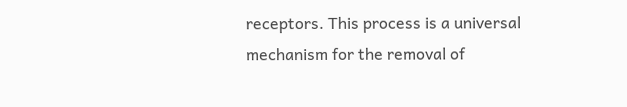receptors. This process is a universal mechanism for the removal of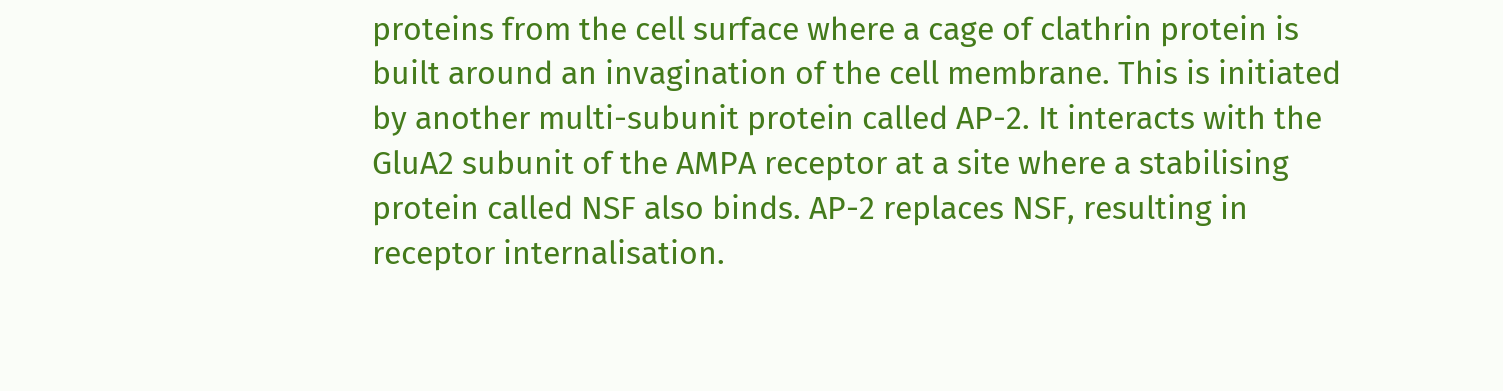proteins from the cell surface where a cage of clathrin protein is built around an invagination of the cell membrane. This is initiated by another multi-subunit protein called AP-2. It interacts with the GluA2 subunit of the AMPA receptor at a site where a stabilising protein called NSF also binds. AP-2 replaces NSF, resulting in receptor internalisation.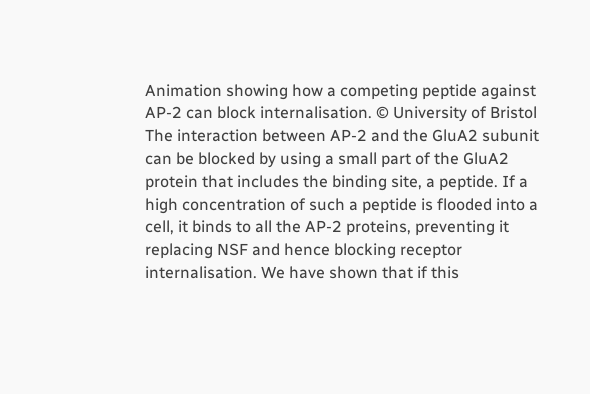Animation showing how a competing peptide against AP-2 can block internalisation. © University of Bristol
The interaction between AP-2 and the GluA2 subunit can be blocked by using a small part of the GluA2 protein that includes the binding site, a peptide. If a high concentration of such a peptide is flooded into a cell, it binds to all the AP-2 proteins, preventing it replacing NSF and hence blocking receptor internalisation. We have shown that if this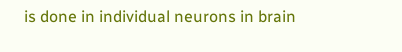is done in individual neurons in brain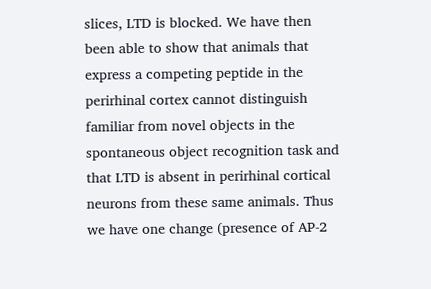slices, LTD is blocked. We have then been able to show that animals that express a competing peptide in the perirhinal cortex cannot distinguish familiar from novel objects in the spontaneous object recognition task and that LTD is absent in perirhinal cortical neurons from these same animals. Thus we have one change (presence of AP-2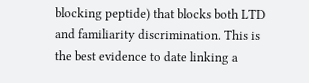blocking peptide) that blocks both LTD and familiarity discrimination. This is the best evidence to date linking a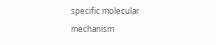specific molecular mechanism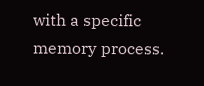with a specific memory process.